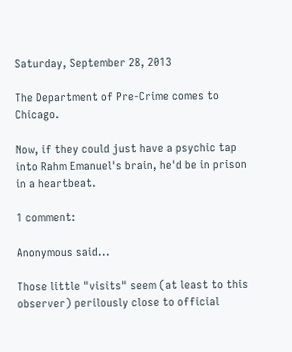Saturday, September 28, 2013

The Department of Pre-Crime comes to Chicago.

Now, if they could just have a psychic tap into Rahm Emanuel's brain, he'd be in prison in a heartbeat.

1 comment:

Anonymous said...

Those little "visits" seem (at least to this observer) perilously close to official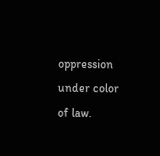oppression under color of law.